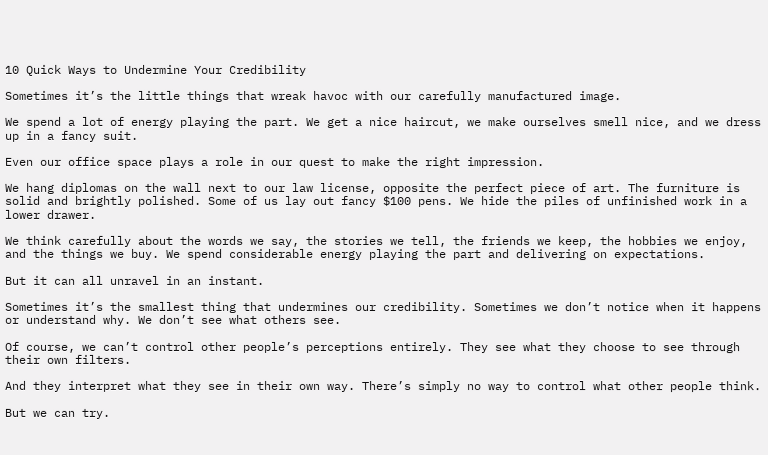10 Quick Ways to Undermine Your Credibility

Sometimes it’s the little things that wreak havoc with our carefully manufactured image.

We spend a lot of energy playing the part. We get a nice haircut, we make ourselves smell nice, and we dress up in a fancy suit.

Even our office space plays a role in our quest to make the right impression.

We hang diplomas on the wall next to our law license, opposite the perfect piece of art. The furniture is solid and brightly polished. Some of us lay out fancy $100 pens. We hide the piles of unfinished work in a lower drawer.

We think carefully about the words we say, the stories we tell, the friends we keep, the hobbies we enjoy, and the things we buy. We spend considerable energy playing the part and delivering on expectations.

But it can all unravel in an instant.

Sometimes it’s the smallest thing that undermines our credibility. Sometimes we don’t notice when it happens or understand why. We don’t see what others see.

Of course, we can’t control other people’s perceptions entirely. They see what they choose to see through their own filters.

And they interpret what they see in their own way. There’s simply no way to control what other people think.

But we can try.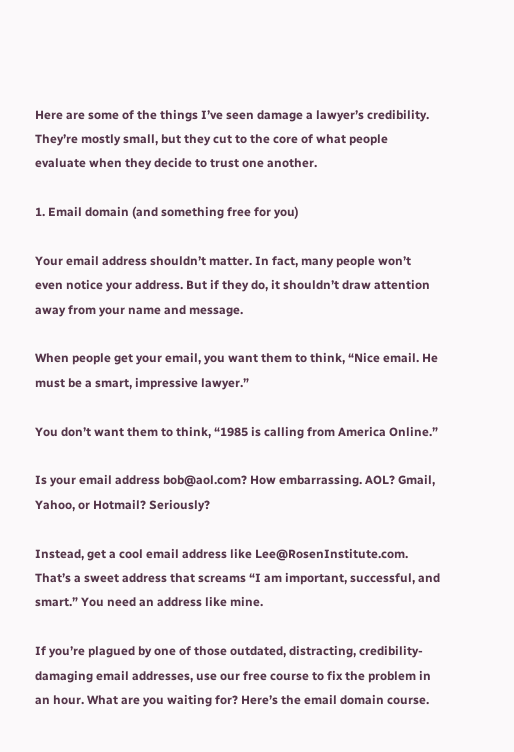Here are some of the things I’ve seen damage a lawyer’s credibility. They’re mostly small, but they cut to the core of what people evaluate when they decide to trust one another.

1. Email domain (and something free for you)

Your email address shouldn’t matter. In fact, many people won’t even notice your address. But if they do, it shouldn’t draw attention away from your name and message.

When people get your email, you want them to think, “Nice email. He must be a smart, impressive lawyer.”

You don’t want them to think, “1985 is calling from America Online.”

Is your email address bob@aol.com? How embarrassing. AOL? Gmail, Yahoo, or Hotmail? Seriously?

Instead, get a cool email address like Lee@RosenInstitute.com. That’s a sweet address that screams “I am important, successful, and smart.” You need an address like mine.

If you’re plagued by one of those outdated, distracting, credibility-damaging email addresses, use our free course to fix the problem in an hour. What are you waiting for? Here’s the email domain course.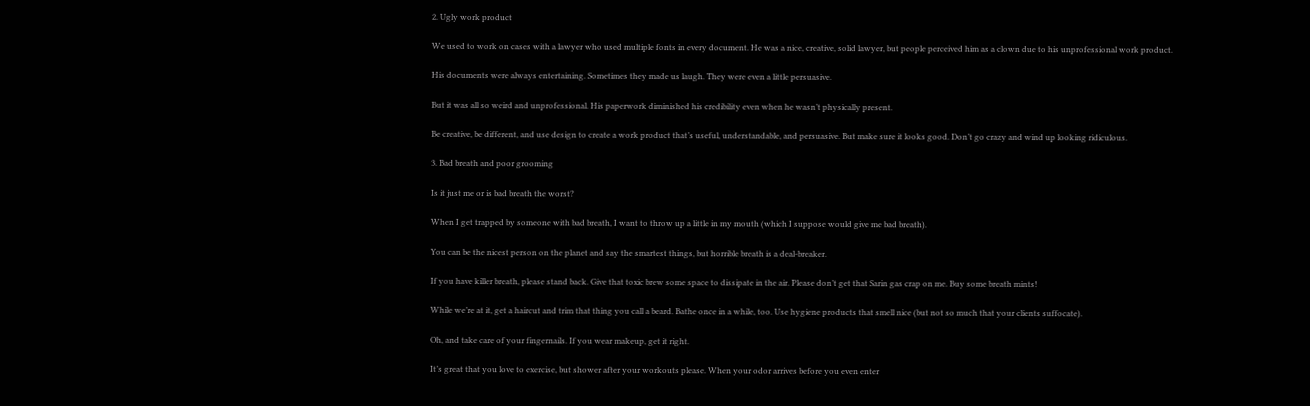2. Ugly work product

We used to work on cases with a lawyer who used multiple fonts in every document. He was a nice, creative, solid lawyer, but people perceived him as a clown due to his unprofessional work product.

His documents were always entertaining. Sometimes they made us laugh. They were even a little persuasive.

But it was all so weird and unprofessional. His paperwork diminished his credibility even when he wasn’t physically present.

Be creative, be different, and use design to create a work product that’s useful, understandable, and persuasive. But make sure it looks good. Don’t go crazy and wind up looking ridiculous.

3. Bad breath and poor grooming

Is it just me or is bad breath the worst?

When I get trapped by someone with bad breath, I want to throw up a little in my mouth (which I suppose would give me bad breath).

You can be the nicest person on the planet and say the smartest things, but horrible breath is a deal-breaker.

If you have killer breath, please stand back. Give that toxic brew some space to dissipate in the air. Please don’t get that Sarin gas crap on me. Buy some breath mints!

While we’re at it, get a haircut and trim that thing you call a beard. Bathe once in a while, too. Use hygiene products that smell nice (but not so much that your clients suffocate).

Oh, and take care of your fingernails. If you wear makeup, get it right.

It’s great that you love to exercise, but shower after your workouts please. When your odor arrives before you even enter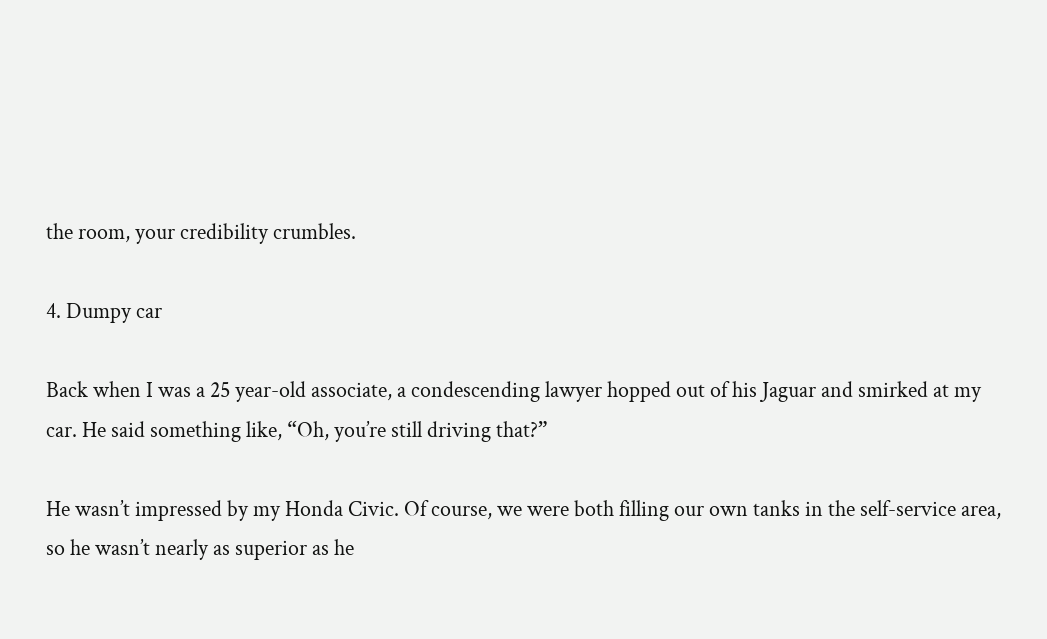the room, your credibility crumbles.

4. Dumpy car

Back when I was a 25 year-old associate, a condescending lawyer hopped out of his Jaguar and smirked at my car. He said something like, “Oh, you’re still driving that?”

He wasn’t impressed by my Honda Civic. Of course, we were both filling our own tanks in the self-service area, so he wasn’t nearly as superior as he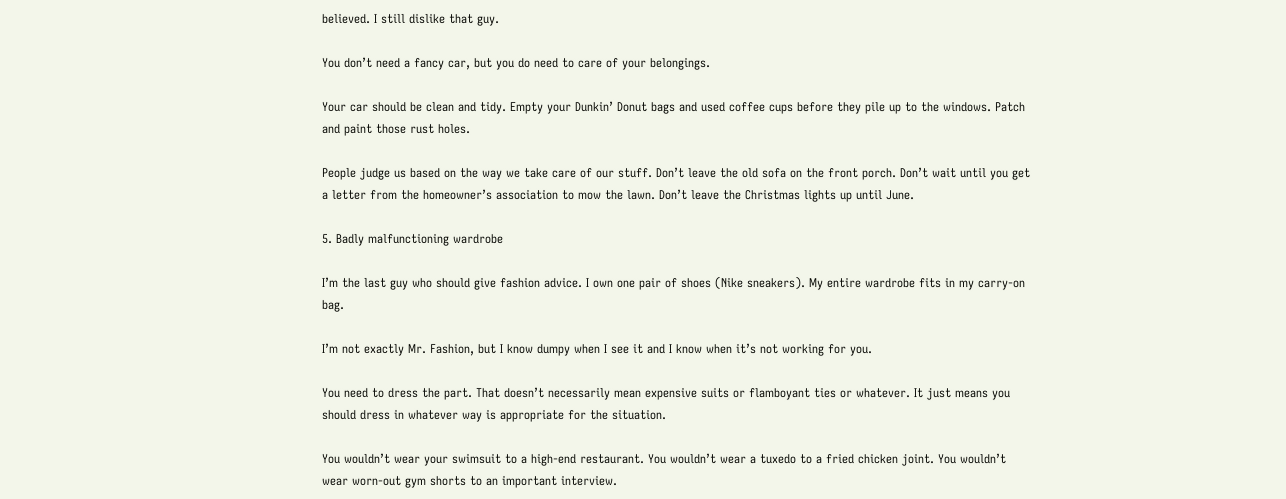believed. I still dislike that guy.

You don’t need a fancy car, but you do need to care of your belongings.

Your car should be clean and tidy. Empty your Dunkin’ Donut bags and used coffee cups before they pile up to the windows. Patch and paint those rust holes.

People judge us based on the way we take care of our stuff. Don’t leave the old sofa on the front porch. Don’t wait until you get a letter from the homeowner’s association to mow the lawn. Don’t leave the Christmas lights up until June.

5. Badly malfunctioning wardrobe

I’m the last guy who should give fashion advice. I own one pair of shoes (Nike sneakers). My entire wardrobe fits in my carry-on bag.

I’m not exactly Mr. Fashion, but I know dumpy when I see it and I know when it’s not working for you.

You need to dress the part. That doesn’t necessarily mean expensive suits or flamboyant ties or whatever. It just means you should dress in whatever way is appropriate for the situation.

You wouldn’t wear your swimsuit to a high-end restaurant. You wouldn’t wear a tuxedo to a fried chicken joint. You wouldn’t wear worn-out gym shorts to an important interview.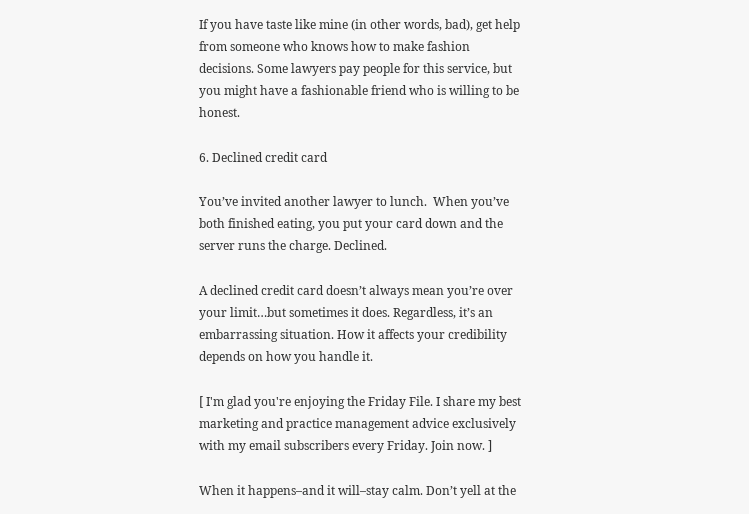If you have taste like mine (in other words, bad), get help from someone who knows how to make fashion decisions. Some lawyers pay people for this service, but you might have a fashionable friend who is willing to be honest.

6. Declined credit card

You’ve invited another lawyer to lunch.  When you’ve both finished eating, you put your card down and the server runs the charge. Declined.

A declined credit card doesn’t always mean you’re over your limit…but sometimes it does. Regardless, it’s an embarrassing situation. How it affects your credibility depends on how you handle it.

[ I'm glad you're enjoying the Friday File. I share my best marketing and practice management advice exclusively with my email subscribers every Friday. Join now. ]

When it happens–and it will–stay calm. Don’t yell at the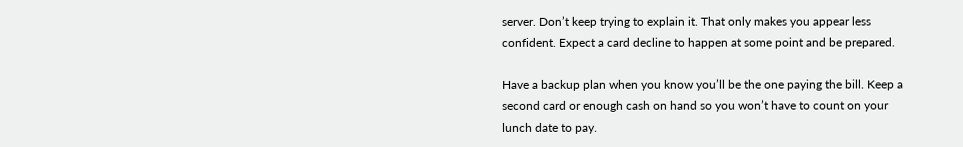server. Don’t keep trying to explain it. That only makes you appear less confident. Expect a card decline to happen at some point and be prepared.

Have a backup plan when you know you’ll be the one paying the bill. Keep a second card or enough cash on hand so you won’t have to count on your lunch date to pay.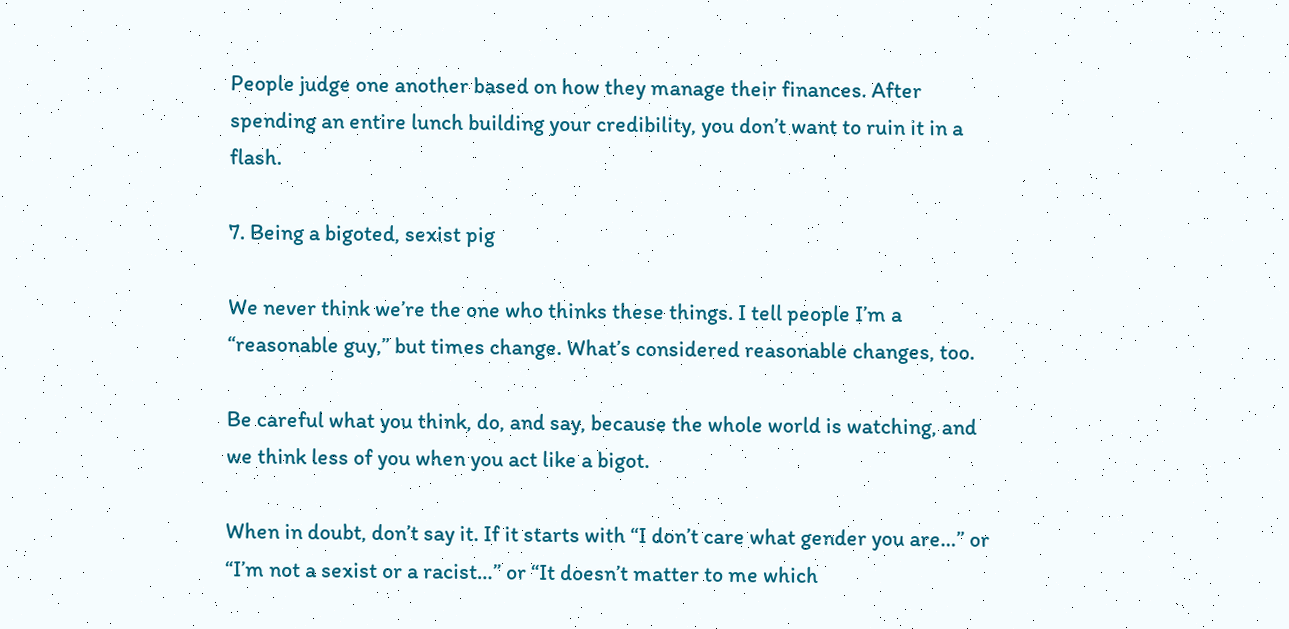People judge one another based on how they manage their finances. After spending an entire lunch building your credibility, you don’t want to ruin it in a flash.

7. Being a bigoted, sexist pig

We never think we’re the one who thinks these things. I tell people I’m a “reasonable guy,” but times change. What’s considered reasonable changes, too.

Be careful what you think, do, and say, because the whole world is watching, and we think less of you when you act like a bigot.

When in doubt, don’t say it. If it starts with “I don’t care what gender you are…” or “I’m not a sexist or a racist…” or “It doesn’t matter to me which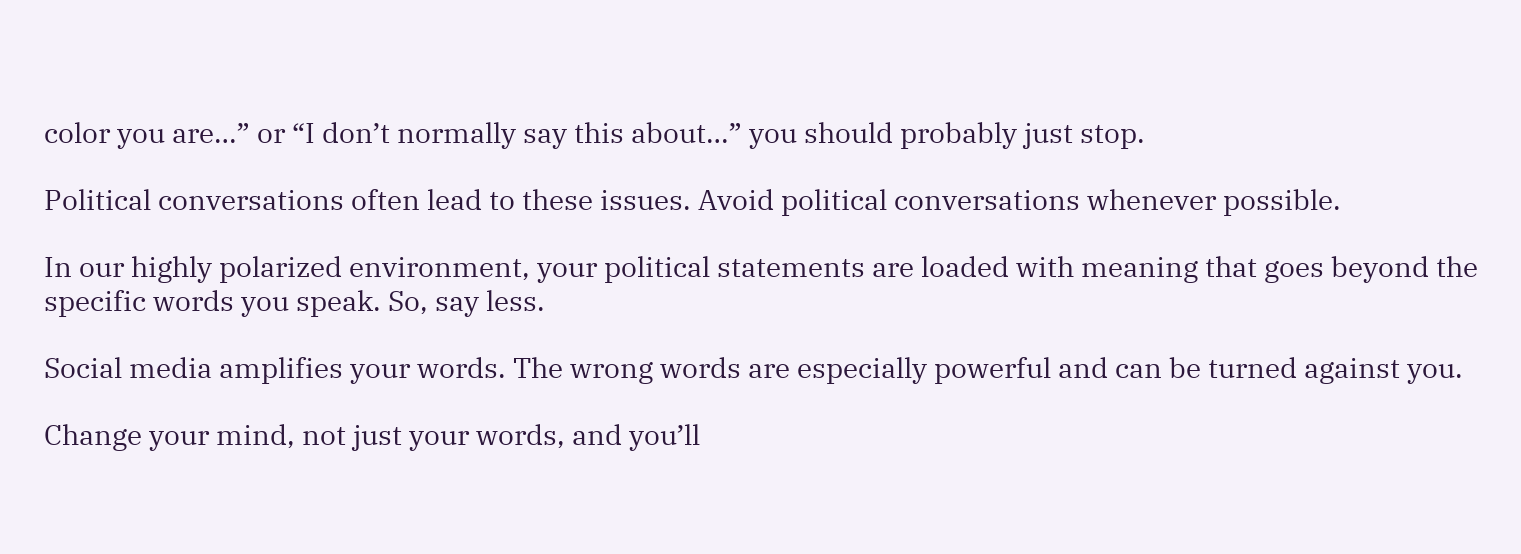color you are…” or “I don’t normally say this about…” you should probably just stop.

Political conversations often lead to these issues. Avoid political conversations whenever possible.

In our highly polarized environment, your political statements are loaded with meaning that goes beyond the specific words you speak. So, say less.

Social media amplifies your words. The wrong words are especially powerful and can be turned against you.

Change your mind, not just your words, and you’ll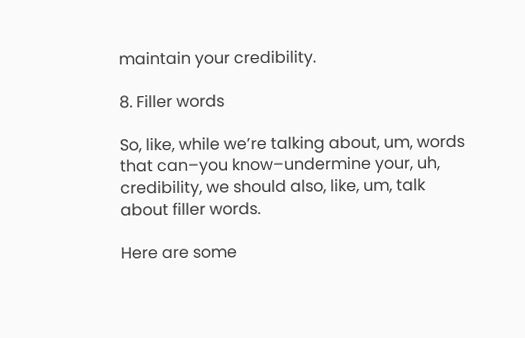maintain your credibility.

8. Filler words

So, like, while we’re talking about, um, words that can–you know–undermine your, uh, credibility, we should also, like, um, talk about filler words.

Here are some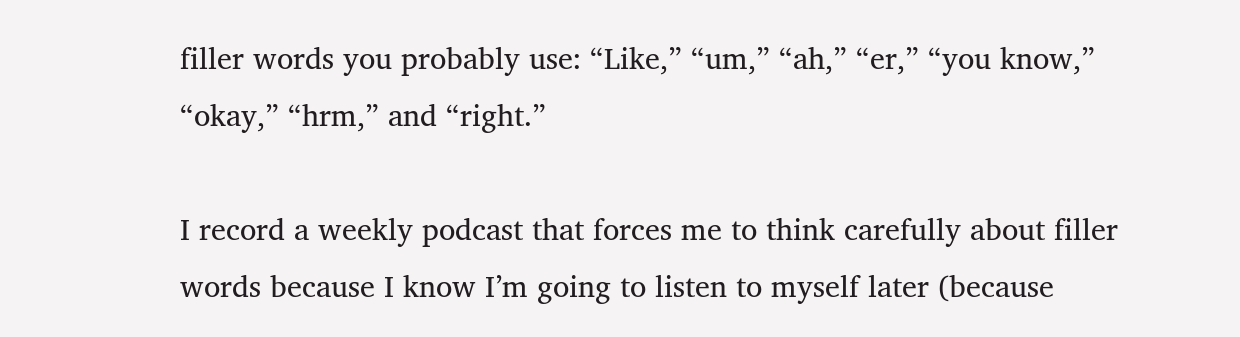filler words you probably use: “Like,” “um,” “ah,” “er,” “you know,” “okay,” “hrm,” and “right.”

I record a weekly podcast that forces me to think carefully about filler words because I know I’m going to listen to myself later (because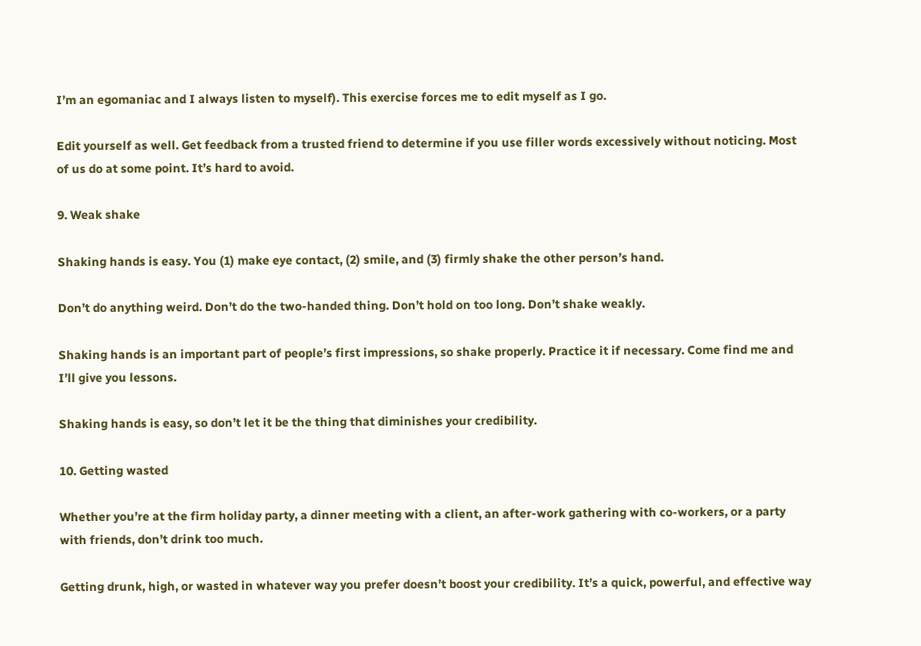I’m an egomaniac and I always listen to myself). This exercise forces me to edit myself as I go.

Edit yourself as well. Get feedback from a trusted friend to determine if you use filler words excessively without noticing. Most of us do at some point. It’s hard to avoid.

9. Weak shake

Shaking hands is easy. You (1) make eye contact, (2) smile, and (3) firmly shake the other person’s hand.

Don’t do anything weird. Don’t do the two-handed thing. Don’t hold on too long. Don’t shake weakly.

Shaking hands is an important part of people’s first impressions, so shake properly. Practice it if necessary. Come find me and I’ll give you lessons.

Shaking hands is easy, so don’t let it be the thing that diminishes your credibility.

10. Getting wasted

Whether you’re at the firm holiday party, a dinner meeting with a client, an after-work gathering with co-workers, or a party with friends, don’t drink too much.

Getting drunk, high, or wasted in whatever way you prefer doesn’t boost your credibility. It’s a quick, powerful, and effective way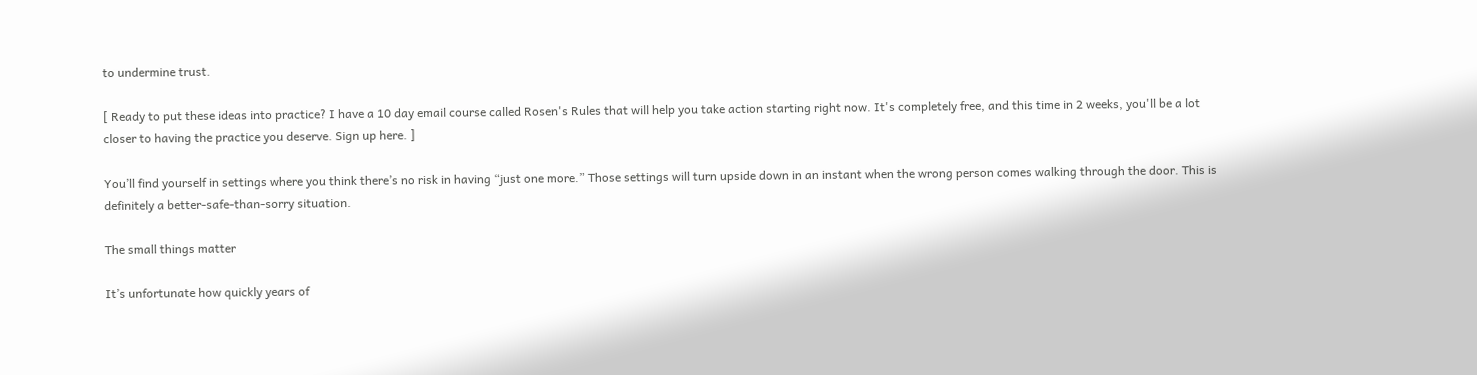to undermine trust.

[ Ready to put these ideas into practice? I have a 10 day email course called Rosen's Rules that will help you take action starting right now. It's completely free, and this time in 2 weeks, you'll be a lot closer to having the practice you deserve. Sign up here. ]

You’ll find yourself in settings where you think there’s no risk in having “just one more.” Those settings will turn upside down in an instant when the wrong person comes walking through the door. This is definitely a better-safe-than-sorry situation.

The small things matter

It’s unfortunate how quickly years of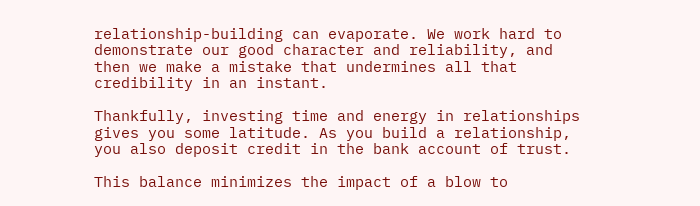relationship-building can evaporate. We work hard to demonstrate our good character and reliability, and then we make a mistake that undermines all that credibility in an instant.

Thankfully, investing time and energy in relationships gives you some latitude. As you build a relationship, you also deposit credit in the bank account of trust.

This balance minimizes the impact of a blow to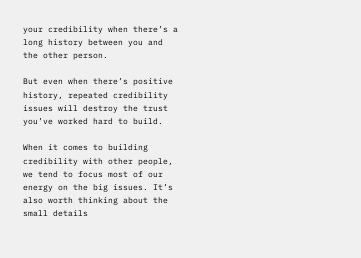your credibility when there’s a long history between you and the other person.

But even when there’s positive history, repeated credibility issues will destroy the trust you’ve worked hard to build.

When it comes to building credibility with other people, we tend to focus most of our energy on the big issues. It’s also worth thinking about the small details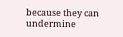because they can undermine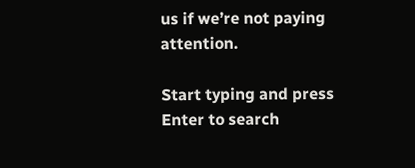us if we’re not paying attention.

Start typing and press Enter to search